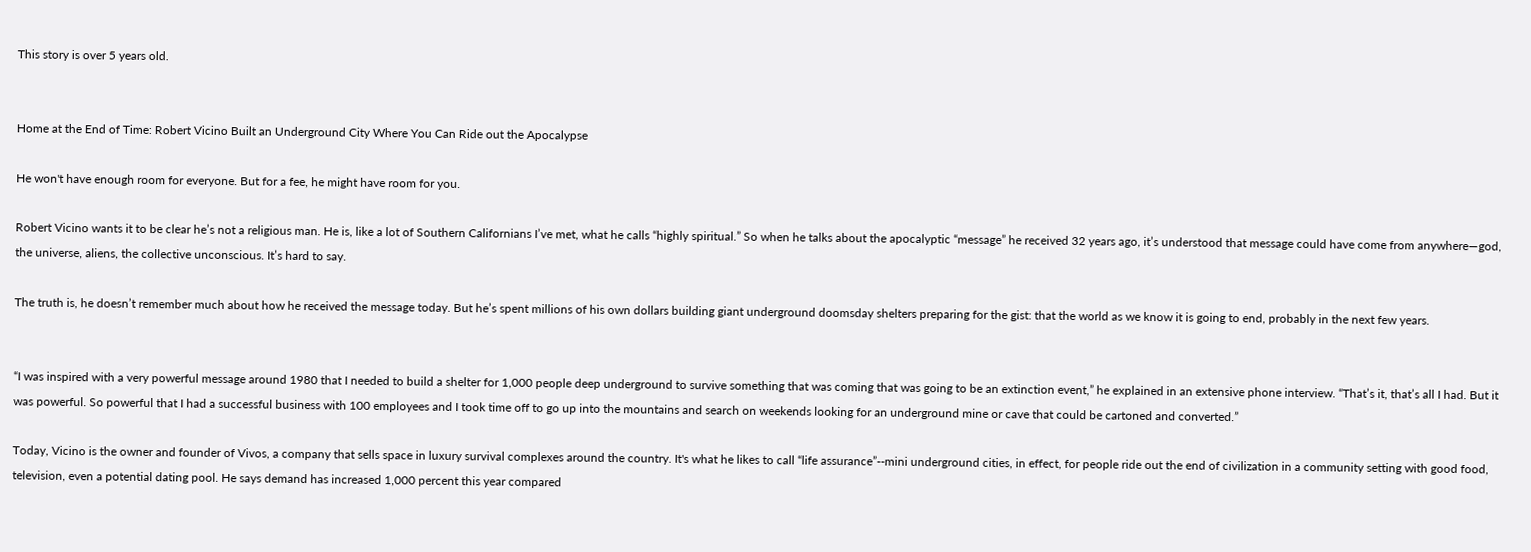This story is over 5 years old.


Home at the End of Time: Robert Vicino Built an Underground City Where You Can Ride out the Apocalypse

He won't have enough room for everyone. But for a fee, he might have room for you.

Robert Vicino wants it to be clear he’s not a religious man. He is, like a lot of Southern Californians I’ve met, what he calls “highly spiritual.” So when he talks about the apocalyptic “message” he received 32 years ago, it’s understood that message could have come from anywhere—god, the universe, aliens, the collective unconscious. It’s hard to say.

The truth is, he doesn’t remember much about how he received the message today. But he’s spent millions of his own dollars building giant underground doomsday shelters preparing for the gist: that the world as we know it is going to end, probably in the next few years.


“I was inspired with a very powerful message around 1980 that I needed to build a shelter for 1,000 people deep underground to survive something that was coming that was going to be an extinction event,” he explained in an extensive phone interview. “That’s it, that’s all I had. But it was powerful. So powerful that I had a successful business with 100 employees and I took time off to go up into the mountains and search on weekends looking for an underground mine or cave that could be cartoned and converted.”

Today, Vicino is the owner and founder of Vivos, a company that sells space in luxury survival complexes around the country. It's what he likes to call “life assurance”--mini underground cities, in effect, for people ride out the end of civilization in a community setting with good food, television, even a potential dating pool. He says demand has increased 1,000 percent this year compared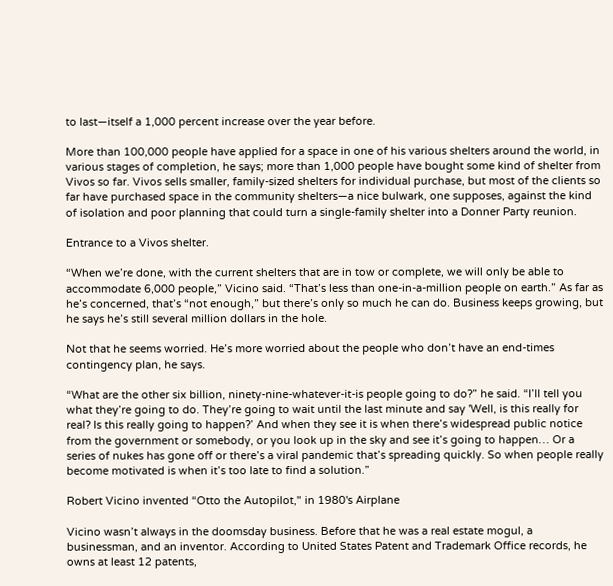to last—itself a 1,000 percent increase over the year before.

More than 100,000 people have applied for a space in one of his various shelters around the world, in various stages of completion, he says; more than 1,000 people have bought some kind of shelter from Vivos so far. Vivos sells smaller, family-sized shelters for individual purchase, but most of the clients so far have purchased space in the community shelters—a nice bulwark, one supposes, against the kind of isolation and poor planning that could turn a single-family shelter into a Donner Party reunion.

Entrance to a Vivos shelter.

“When we’re done, with the current shelters that are in tow or complete, we will only be able to accommodate 6,000 people,” Vicino said. “That’s less than one-in-a-million people on earth.” As far as he’s concerned, that’s “not enough,” but there’s only so much he can do. Business keeps growing, but he says he’s still several million dollars in the hole.

Not that he seems worried. He’s more worried about the people who don’t have an end-times contingency plan, he says.

“What are the other six billion, ninety-nine-whatever-it-is people going to do?” he said. “I’ll tell you what they’re going to do. They’re going to wait until the last minute and say 'Well, is this really for real? Is this really going to happen?’ And when they see it is when there’s widespread public notice from the government or somebody, or you look up in the sky and see it’s going to happen… Or a series of nukes has gone off or there’s a viral pandemic that’s spreading quickly. So when people really become motivated is when it’s too late to find a solution.”

Robert Vicino invented “Otto the Autopilot," in 1980's Airplane

Vicino wasn’t always in the doomsday business. Before that he was a real estate mogul, a businessman, and an inventor. According to United States Patent and Trademark Office records, he owns at least 12 patents,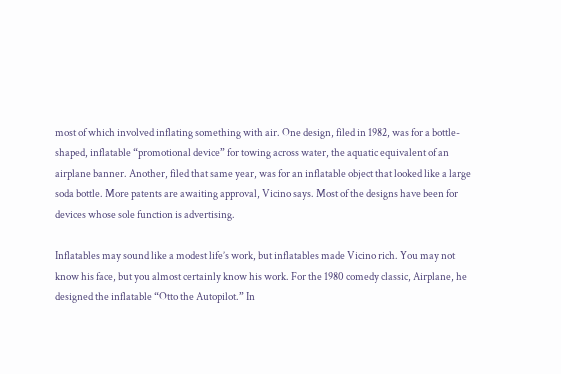most of which involved inflating something with air. One design, filed in 1982, was for a bottle-shaped, inflatable “promotional device” for towing across water, the aquatic equivalent of an airplane banner. Another, filed that same year, was for an inflatable object that looked like a large soda bottle. More patents are awaiting approval, Vicino says. Most of the designs have been for devices whose sole function is advertising.

Inflatables may sound like a modest life’s work, but inflatables made Vicino rich. You may not know his face, but you almost certainly know his work. For the 1980 comedy classic, Airplane, he designed the inflatable “Otto the Autopilot.” In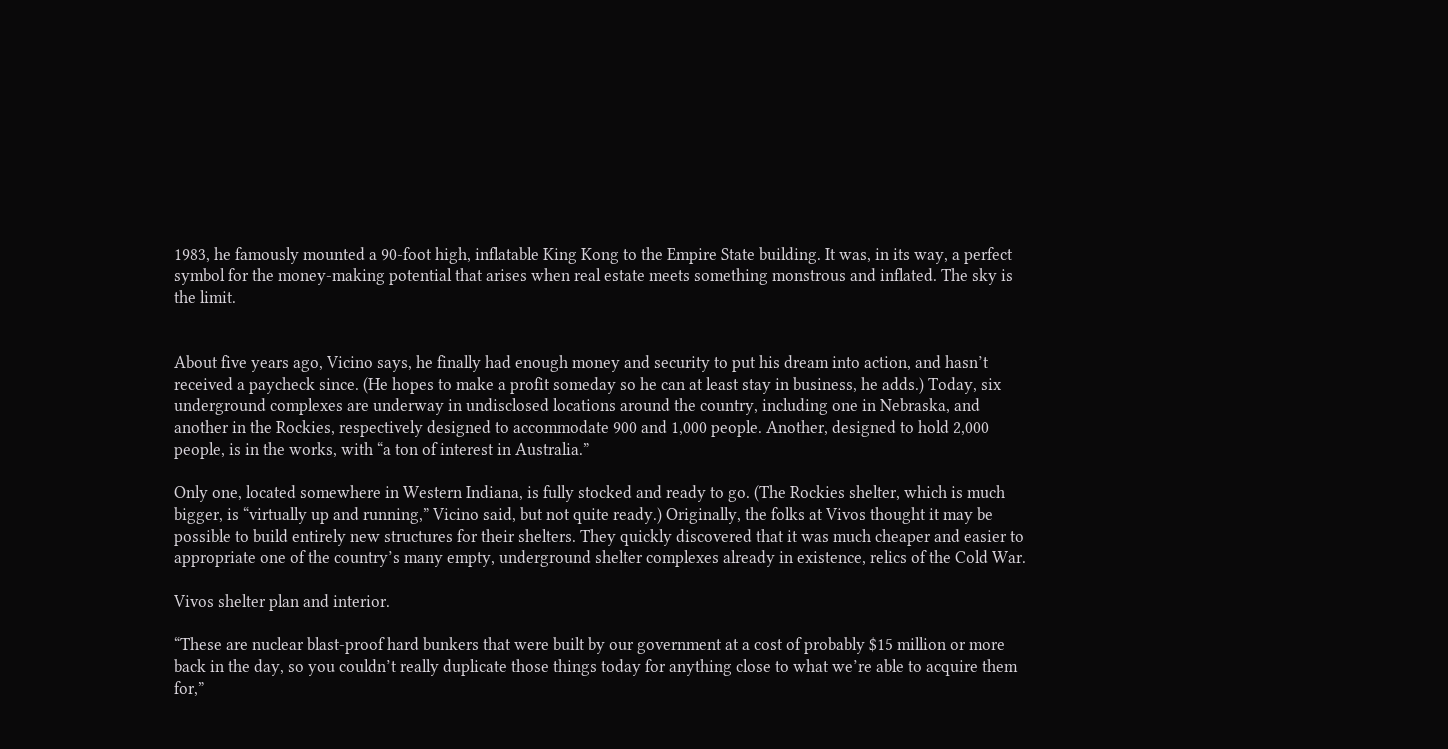1983, he famously mounted a 90-foot high, inflatable King Kong to the Empire State building. It was, in its way, a perfect symbol for the money-making potential that arises when real estate meets something monstrous and inflated. The sky is the limit.


About five years ago, Vicino says, he finally had enough money and security to put his dream into action, and hasn’t received a paycheck since. (He hopes to make a profit someday so he can at least stay in business, he adds.) Today, six underground complexes are underway in undisclosed locations around the country, including one in Nebraska, and another in the Rockies, respectively designed to accommodate 900 and 1,000 people. Another, designed to hold 2,000 people, is in the works, with “a ton of interest in Australia.”

Only one, located somewhere in Western Indiana, is fully stocked and ready to go. (The Rockies shelter, which is much bigger, is “virtually up and running,” Vicino said, but not quite ready.) Originally, the folks at Vivos thought it may be possible to build entirely new structures for their shelters. They quickly discovered that it was much cheaper and easier to appropriate one of the country’s many empty, underground shelter complexes already in existence, relics of the Cold War.

Vivos shelter plan and interior.

“These are nuclear blast-proof hard bunkers that were built by our government at a cost of probably $15 million or more back in the day, so you couldn’t really duplicate those things today for anything close to what we’re able to acquire them for,”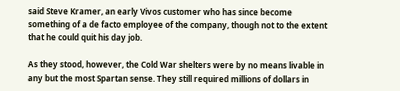said Steve Kramer, an early Vivos customer who has since become something of a de facto employee of the company, though not to the extent that he could quit his day job.

As they stood, however, the Cold War shelters were by no means livable in any but the most Spartan sense. They still required millions of dollars in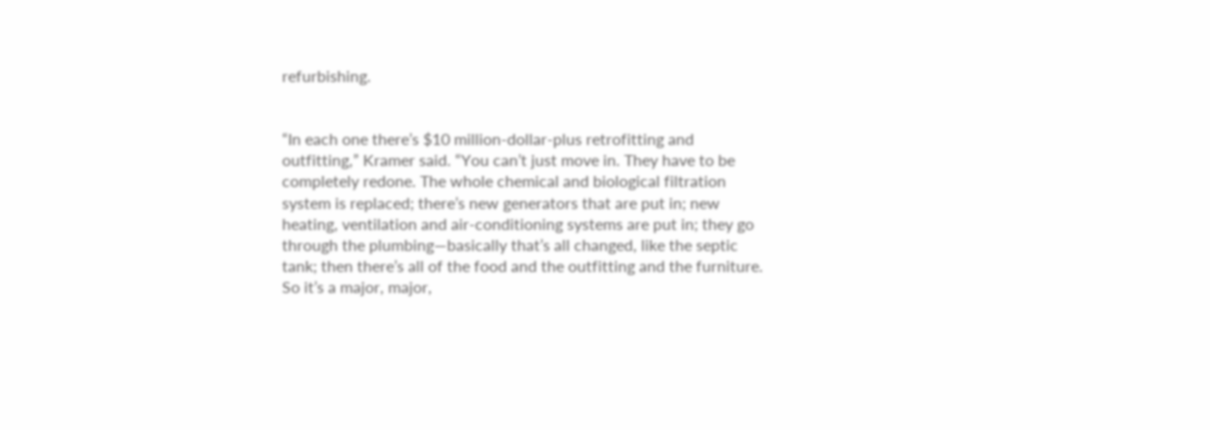refurbishing.


“In each one there’s $10 million-dollar-plus retrofitting and outfitting,” Kramer said. “You can’t just move in. They have to be completely redone. The whole chemical and biological filtration system is replaced; there’s new generators that are put in; new heating, ventilation and air-conditioning systems are put in; they go through the plumbing—basically that’s all changed, like the septic tank; then there’s all of the food and the outfitting and the furniture. So it’s a major, major,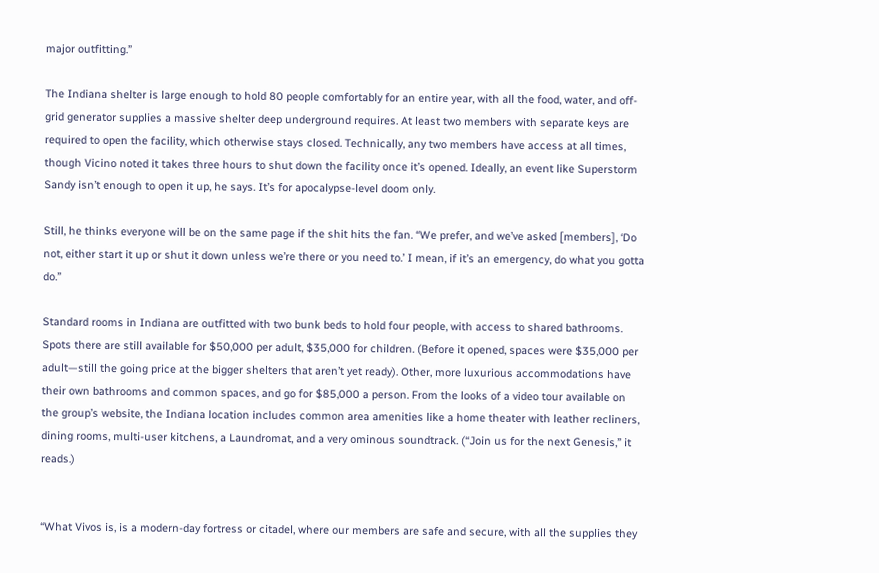major outfitting.”

The Indiana shelter is large enough to hold 80 people comfortably for an entire year, with all the food, water, and off-grid generator supplies a massive shelter deep underground requires. At least two members with separate keys are required to open the facility, which otherwise stays closed. Technically, any two members have access at all times, though Vicino noted it takes three hours to shut down the facility once it’s opened. Ideally, an event like Superstorm Sandy isn’t enough to open it up, he says. It’s for apocalypse-level doom only.

Still, he thinks everyone will be on the same page if the shit hits the fan. “We prefer, and we’ve asked [members], ‘Do not, either start it up or shut it down unless we’re there or you need to.’ I mean, if it’s an emergency, do what you gotta do.”

Standard rooms in Indiana are outfitted with two bunk beds to hold four people, with access to shared bathrooms. Spots there are still available for $50,000 per adult, $35,000 for children. (Before it opened, spaces were $35,000 per adult—still the going price at the bigger shelters that aren’t yet ready). Other, more luxurious accommodations have their own bathrooms and common spaces, and go for $85,000 a person. From the looks of a video tour available on the group’s website, the Indiana location includes common area amenities like a home theater with leather recliners, dining rooms, multi-user kitchens, a Laundromat, and a very ominous soundtrack. (“Join us for the next Genesis,” it reads.)


“What Vivos is, is a modern-day fortress or citadel, where our members are safe and secure, with all the supplies they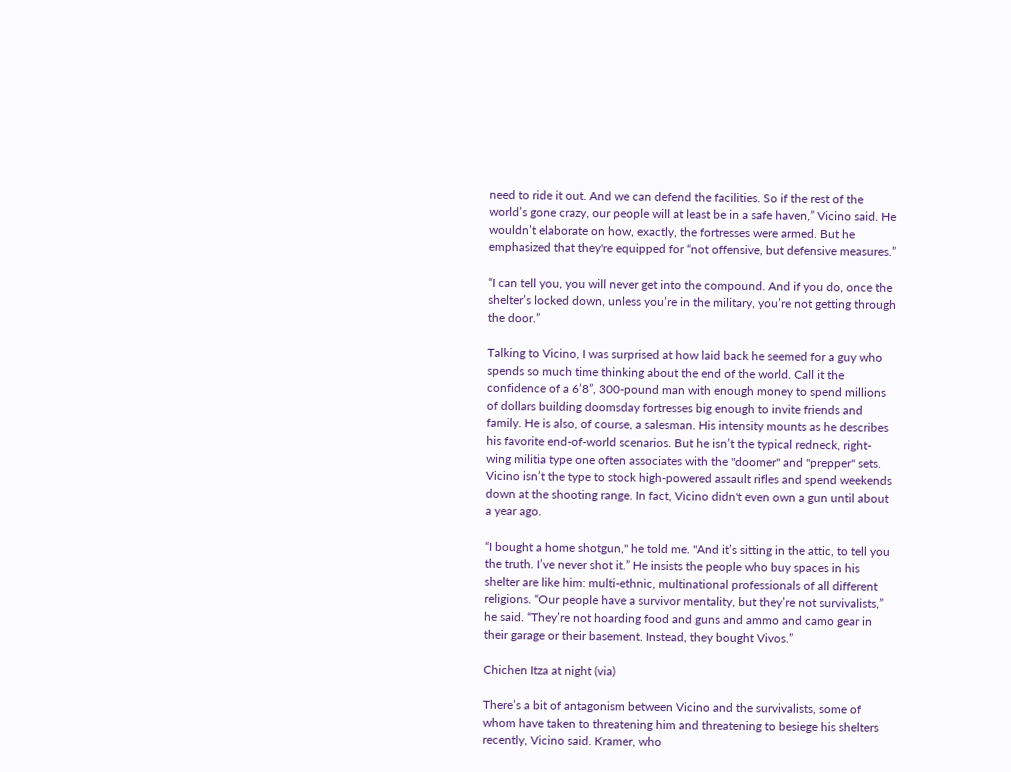need to ride it out. And we can defend the facilities. So if the rest of the world’s gone crazy, our people will at least be in a safe haven,” Vicino said. He wouldn’t elaborate on how, exactly, the fortresses were armed. But he emphasized that they're equipped for “not offensive, but defensive measures.”

“I can tell you, you will never get into the compound. And if you do, once the shelter’s locked down, unless you’re in the military, you’re not getting through the door.”

Talking to Vicino, I was surprised at how laid back he seemed for a guy who spends so much time thinking about the end of the world. Call it the confidence of a 6’8”, 300-pound man with enough money to spend millions of dollars building doomsday fortresses big enough to invite friends and family. He is also, of course, a salesman. His intensity mounts as he describes his favorite end-of-world scenarios. But he isn’t the typical redneck, right-wing militia type one often associates with the "doomer" and "prepper" sets. Vicino isn’t the type to stock high-powered assault rifles and spend weekends down at the shooting range. In fact, Vicino didn't even own a gun until about a year ago.

“I bought a home shotgun," he told me. "And it’s sitting in the attic, to tell you the truth. I’ve never shot it.” He insists the people who buy spaces in his shelter are like him: multi-ethnic, multinational professionals of all different religions. “Our people have a survivor mentality, but they’re not survivalists,” he said. “They’re not hoarding food and guns and ammo and camo gear in their garage or their basement. Instead, they bought Vivos.”

Chichen Itza at night (via)

There’s a bit of antagonism between Vicino and the survivalists, some of whom have taken to threatening him and threatening to besiege his shelters recently, Vicino said. Kramer, who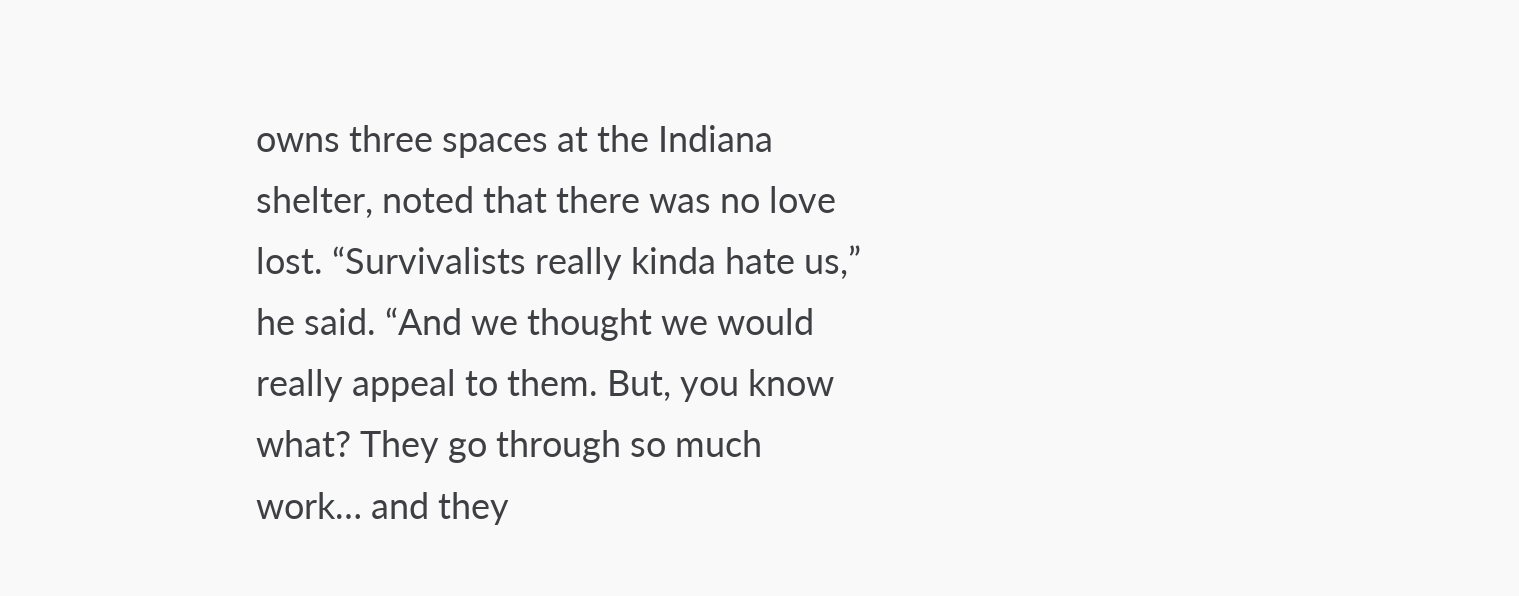owns three spaces at the Indiana shelter, noted that there was no love lost. “Survivalists really kinda hate us,” he said. “And we thought we would really appeal to them. But, you know what? They go through so much work… and they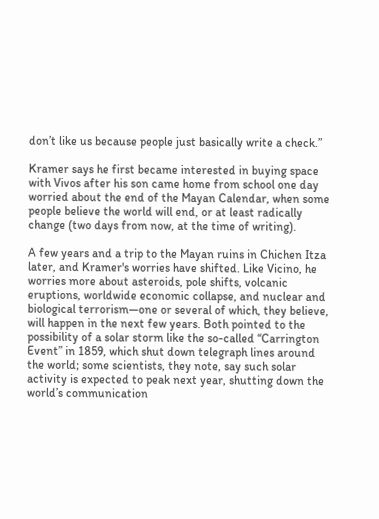don’t like us because people just basically write a check.”

Kramer says he first became interested in buying space with Vivos after his son came home from school one day worried about the end of the Mayan Calendar, when some people believe the world will end, or at least radically change (two days from now, at the time of writing).

A few years and a trip to the Mayan ruins in Chichen Itza later, and Kramer's worries have shifted. Like Vicino, he worries more about asteroids, pole shifts, volcanic eruptions, worldwide economic collapse, and nuclear and biological terrorism—one or several of which, they believe, will happen in the next few years. Both pointed to the possibility of a solar storm like the so-called “Carrington Event” in 1859, which shut down telegraph lines around the world; some scientists, they note, say such solar activity is expected to peak next year, shutting down the world’s communication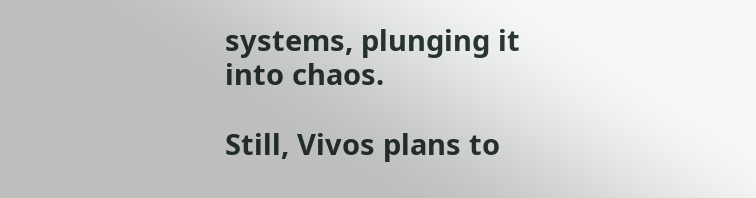systems, plunging it into chaos.

Still, Vivos plans to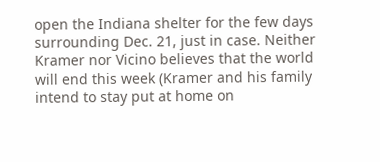open the Indiana shelter for the few days surrounding Dec. 21, just in case. Neither Kramer nor Vicino believes that the world will end this week (Kramer and his family intend to stay put at home on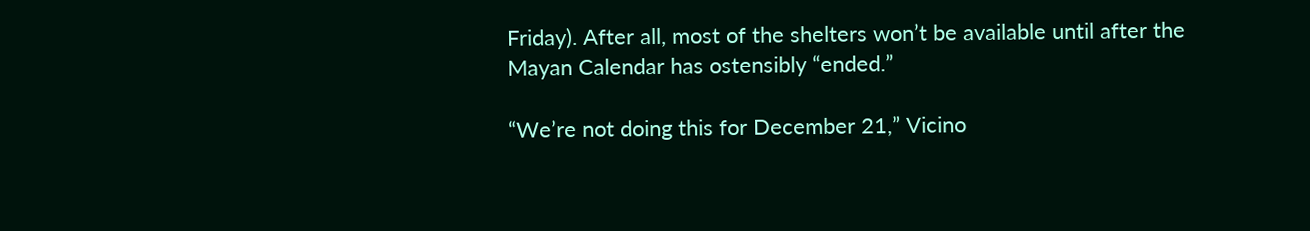Friday). After all, most of the shelters won’t be available until after the Mayan Calendar has ostensibly “ended.”

“We’re not doing this for December 21,” Vicino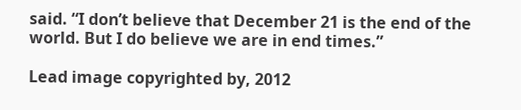said. “I don’t believe that December 21 is the end of the world. But I do believe we are in end times.”

Lead image copyrighted by, 2012